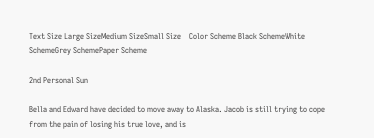Text Size Large SizeMedium SizeSmall Size    Color Scheme Black SchemeWhite SchemeGrey SchemePaper Scheme

2nd Personal Sun

Bella and Edward have decided to move away to Alaska. Jacob is still trying to cope from the pain of losing his true love, and is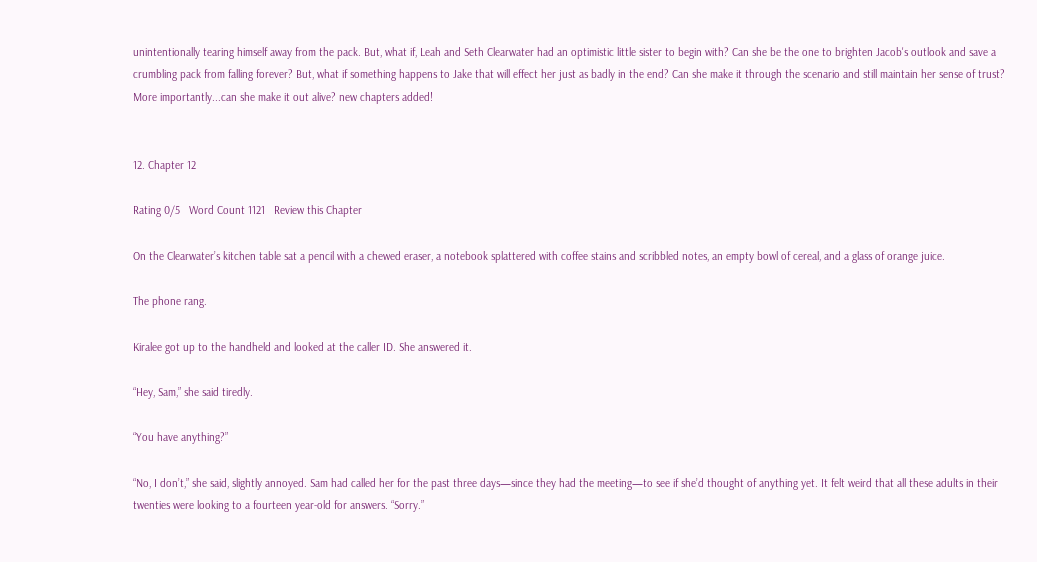unintentionally tearing himself away from the pack. But, what if, Leah and Seth Clearwater had an optimistic little sister to begin with? Can she be the one to brighten Jacob's outlook and save a crumbling pack from falling forever? But, what if something happens to Jake that will effect her just as badly in the end? Can she make it through the scenario and still maintain her sense of trust? More importantly...can she make it out alive? new chapters added!


12. Chapter 12

Rating 0/5   Word Count 1121   Review this Chapter

On the Clearwater’s kitchen table sat a pencil with a chewed eraser, a notebook splattered with coffee stains and scribbled notes, an empty bowl of cereal, and a glass of orange juice.

The phone rang.

Kiralee got up to the handheld and looked at the caller ID. She answered it.

“Hey, Sam,” she said tiredly.

“You have anything?”

“No, I don’t,” she said, slightly annoyed. Sam had called her for the past three days—since they had the meeting—to see if she’d thought of anything yet. It felt weird that all these adults in their twenties were looking to a fourteen year-old for answers. “Sorry.”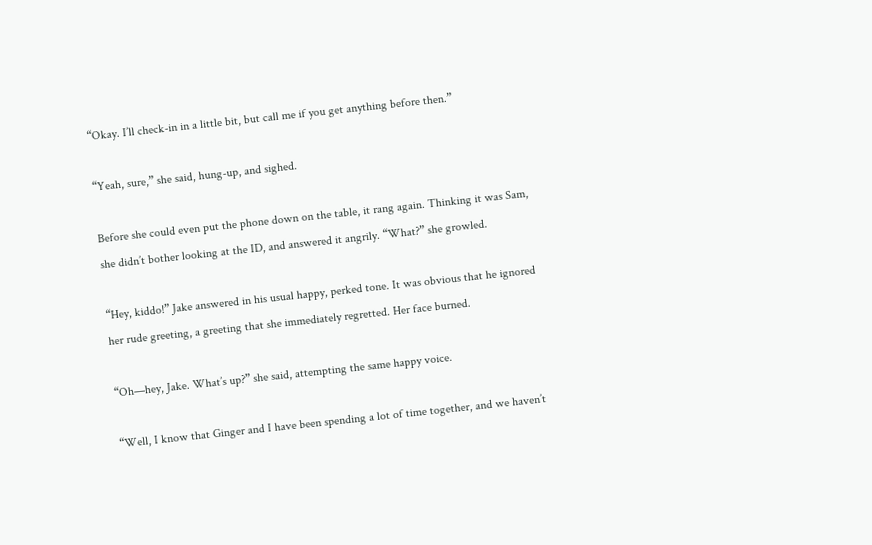“Okay. I’ll check-in in a little bit, but call me if you get anything before then.”

“Yeah, sure,” she said, hung-up, and sighed.

Before she could even put the phone down on the table, it rang again. Thinking it was Sam, she didn’t bother looking at the ID, and answered it angrily. “What?” she growled.

“Hey, kiddo!” Jake answered in his usual happy, perked tone. It was obvious that he ignored her rude greeting, a greeting that she immediately regretted. Her face burned.

“Oh—hey, Jake. What’s up?” she said, attempting the same happy voice.

“Well, I know that Ginger and I have been spending a lot of time together, and we haven’t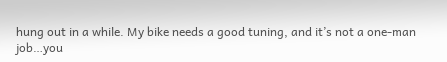hung out in a while. My bike needs a good tuning, and it’s not a one-man job…you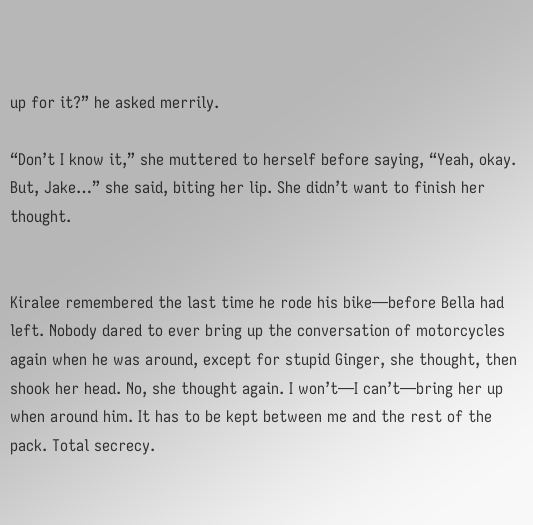up for it?” he asked merrily.

“Don’t I know it,” she muttered to herself before saying, “Yeah, okay. But, Jake…” she said, biting her lip. She didn’t want to finish her thought.


Kiralee remembered the last time he rode his bike—before Bella had left. Nobody dared to ever bring up the conversation of motorcycles again when he was around, except for stupid Ginger, she thought, then shook her head. No, she thought again. I won’t—I can’t—bring her up when around him. It has to be kept between me and the rest of the pack. Total secrecy.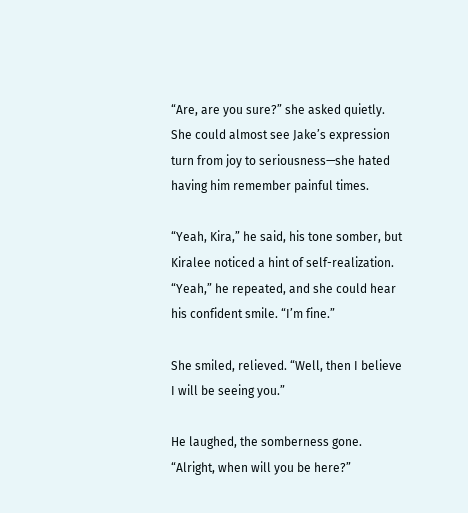“Are, are you sure?” she asked quietly. She could almost see Jake’s expression turn from joy to seriousness—she hated having him remember painful times.

“Yeah, Kira,” he said, his tone somber, but Kiralee noticed a hint of self-realization. “Yeah,” he repeated, and she could hear his confident smile. “I’m fine.”

She smiled, relieved. “Well, then I believe I will be seeing you.”

He laughed, the somberness gone. “Alright, when will you be here?”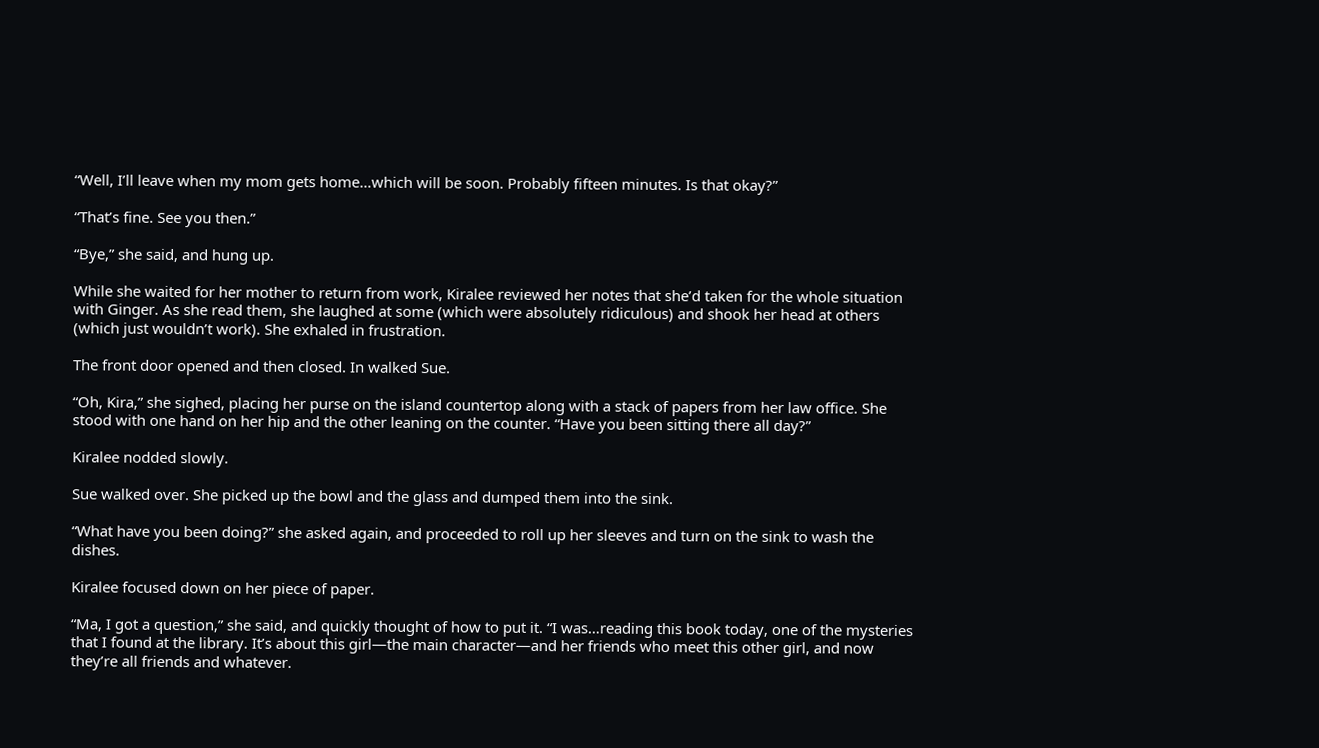“Well, I’ll leave when my mom gets home…which will be soon. Probably fifteen minutes. Is that okay?”

“That’s fine. See you then.”

“Bye,” she said, and hung up.

While she waited for her mother to return from work, Kiralee reviewed her notes that she’d taken for the whole situation with Ginger. As she read them, she laughed at some (which were absolutely ridiculous) and shook her head at others (which just wouldn’t work). She exhaled in frustration.

The front door opened and then closed. In walked Sue.

“Oh, Kira,” she sighed, placing her purse on the island countertop along with a stack of papers from her law office. She stood with one hand on her hip and the other leaning on the counter. “Have you been sitting there all day?”

Kiralee nodded slowly.

Sue walked over. She picked up the bowl and the glass and dumped them into the sink.

“What have you been doing?” she asked again, and proceeded to roll up her sleeves and turn on the sink to wash the dishes.

Kiralee focused down on her piece of paper.

“Ma, I got a question,” she said, and quickly thought of how to put it. “I was…reading this book today, one of the mysteries that I found at the library. It’s about this girl—the main character—and her friends who meet this other girl, and now they’re all friends and whatever.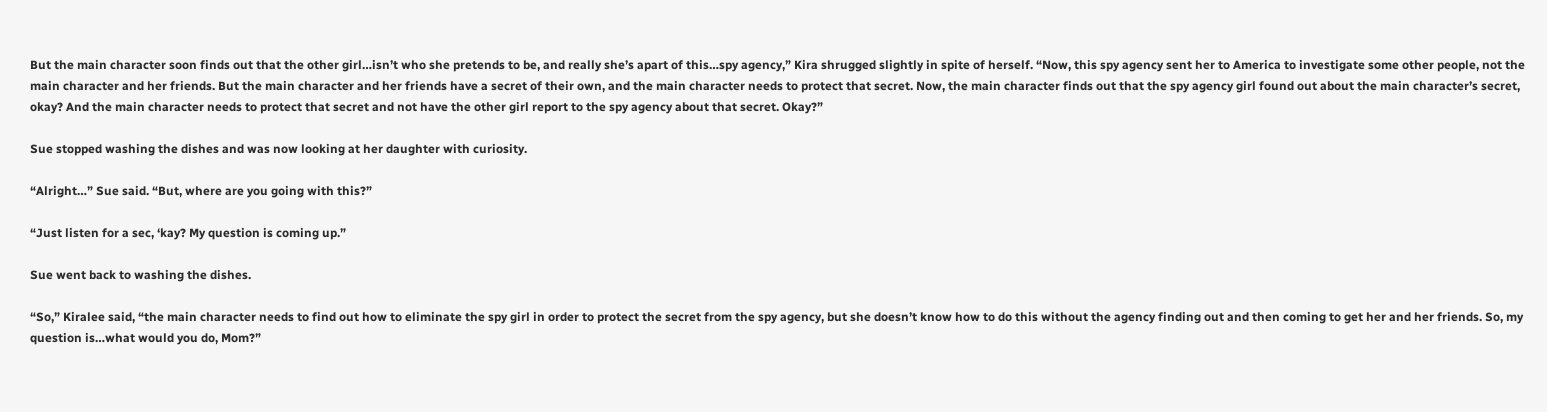But the main character soon finds out that the other girl…isn’t who she pretends to be, and really she’s apart of this…spy agency,” Kira shrugged slightly in spite of herself. “Now, this spy agency sent her to America to investigate some other people, not the main character and her friends. But the main character and her friends have a secret of their own, and the main character needs to protect that secret. Now, the main character finds out that the spy agency girl found out about the main character’s secret, okay? And the main character needs to protect that secret and not have the other girl report to the spy agency about that secret. Okay?”

Sue stopped washing the dishes and was now looking at her daughter with curiosity.

“Alright…” Sue said. “But, where are you going with this?”

“Just listen for a sec, ‘kay? My question is coming up.”

Sue went back to washing the dishes.

“So,” Kiralee said, “the main character needs to find out how to eliminate the spy girl in order to protect the secret from the spy agency, but she doesn’t know how to do this without the agency finding out and then coming to get her and her friends. So, my question is…what would you do, Mom?”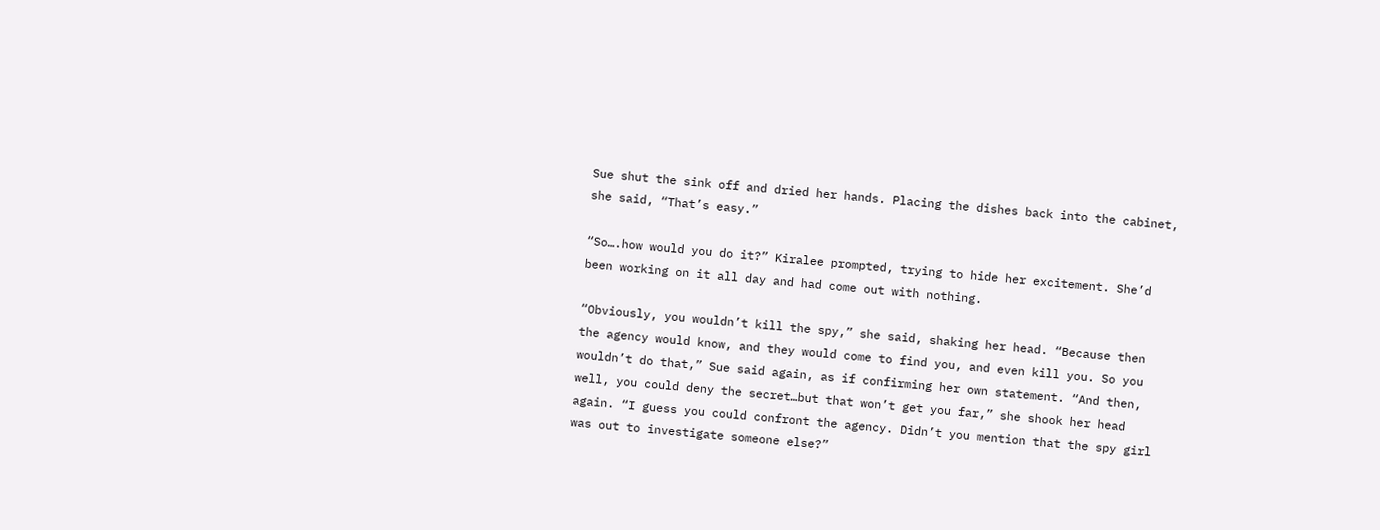Sue shut the sink off and dried her hands. Placing the dishes back into the cabinet, she said, “That’s easy.”

“So….how would you do it?” Kiralee prompted, trying to hide her excitement. She’d been working on it all day and had come out with nothing.

“Obviously, you wouldn’t kill the spy,” she said, shaking her head. “Because then the agency would know, and they would come to find you, and even kill you. So you wouldn’t do that,” Sue said again, as if confirming her own statement. “And then, well, you could deny the secret…but that won’t get you far,” she shook her head again. “I guess you could confront the agency. Didn’t you mention that the spy girl was out to investigate someone else?”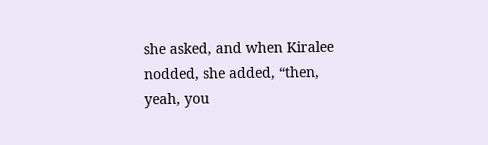she asked, and when Kiralee nodded, she added, “then, yeah, you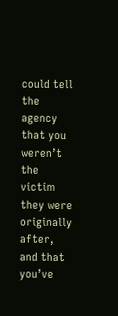could tell the agency that you weren’t the victim they were originally after, and that you’ve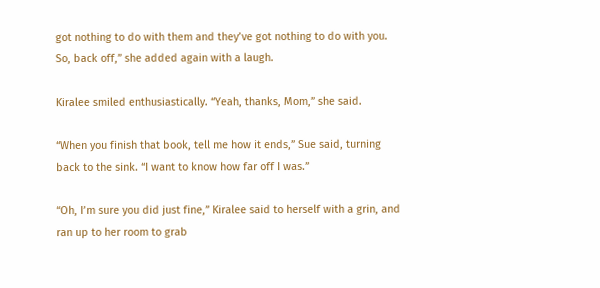got nothing to do with them and they’ve got nothing to do with you. So, back off,” she added again with a laugh.

Kiralee smiled enthusiastically. “Yeah, thanks, Mom,” she said.

“When you finish that book, tell me how it ends,” Sue said, turning back to the sink. “I want to know how far off I was.”

“Oh, I’m sure you did just fine,” Kiralee said to herself with a grin, and ran up to her room to grab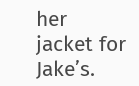her jacket for Jake’s.